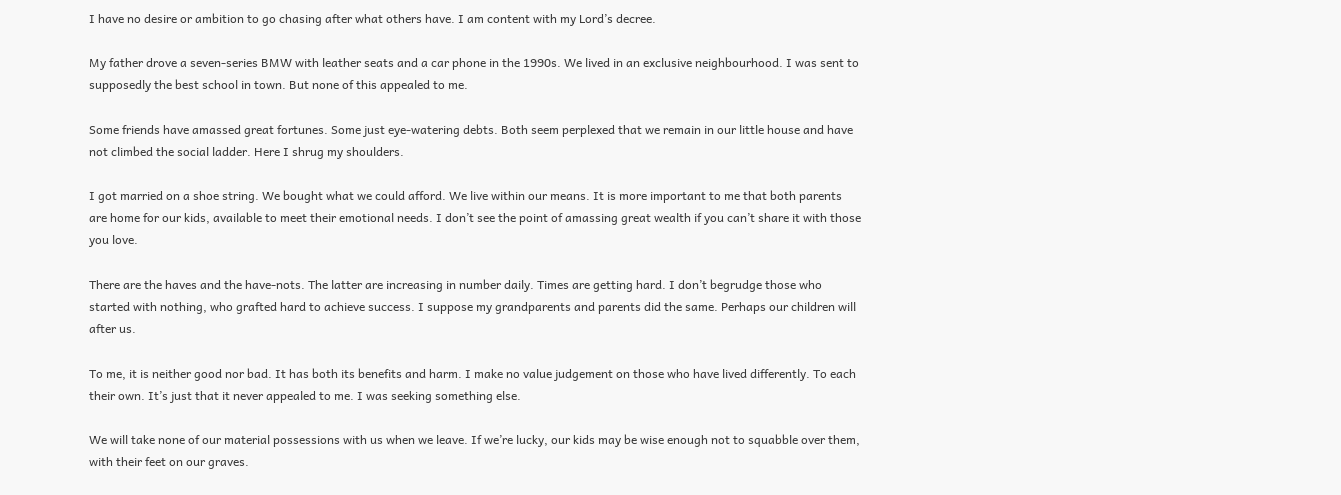I have no desire or ambition to go chasing after what others have. I am content with my Lord’s decree.

My father drove a seven-series BMW with leather seats and a car phone in the 1990s. We lived in an exclusive neighbourhood. I was sent to supposedly the best school in town. But none of this appealed to me.

Some friends have amassed great fortunes. Some just eye-watering debts. Both seem perplexed that we remain in our little house and have not climbed the social ladder. Here I shrug my shoulders.

I got married on a shoe string. We bought what we could afford. We live within our means. It is more important to me that both parents are home for our kids, available to meet their emotional needs. I don’t see the point of amassing great wealth if you can’t share it with those you love.

There are the haves and the have-nots. The latter are increasing in number daily. Times are getting hard. I don’t begrudge those who started with nothing, who grafted hard to achieve success. I suppose my grandparents and parents did the same. Perhaps our children will after us.

To me, it is neither good nor bad. It has both its benefits and harm. I make no value judgement on those who have lived differently. To each their own. It’s just that it never appealed to me. I was seeking something else.

We will take none of our material possessions with us when we leave. If we’re lucky, our kids may be wise enough not to squabble over them, with their feet on our graves.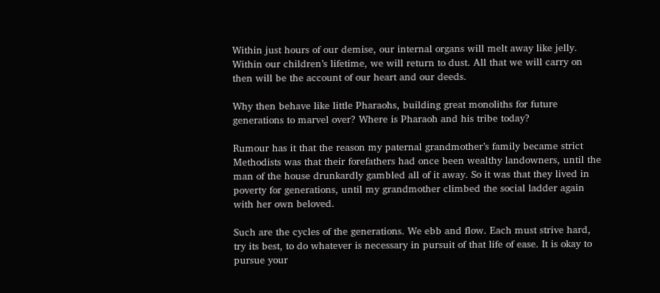Within just hours of our demise, our internal organs will melt away like jelly. Within our children’s lifetime, we will return to dust. All that we will carry on then will be the account of our heart and our deeds.

Why then behave like little Pharaohs, building great monoliths for future generations to marvel over? Where is Pharaoh and his tribe today?

Rumour has it that the reason my paternal grandmother’s family became strict Methodists was that their forefathers had once been wealthy landowners, until the man of the house drunkardly gambled all of it away. So it was that they lived in poverty for generations, until my grandmother climbed the social ladder again with her own beloved.

Such are the cycles of the generations. We ebb and flow. Each must strive hard, try its best, to do whatever is necessary in pursuit of that life of ease. It is okay to pursue your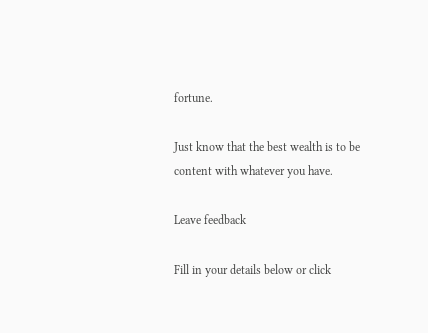fortune.

Just know that the best wealth is to be content with whatever you have.

Leave feedback

Fill in your details below or click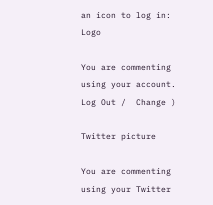an icon to log in: Logo

You are commenting using your account. Log Out /  Change )

Twitter picture

You are commenting using your Twitter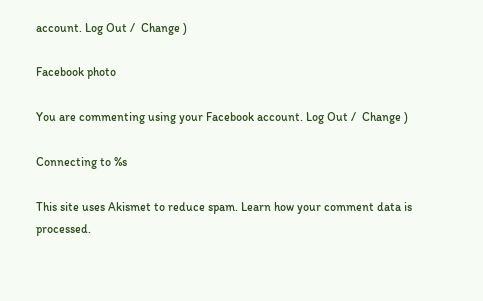account. Log Out /  Change )

Facebook photo

You are commenting using your Facebook account. Log Out /  Change )

Connecting to %s

This site uses Akismet to reduce spam. Learn how your comment data is processed.